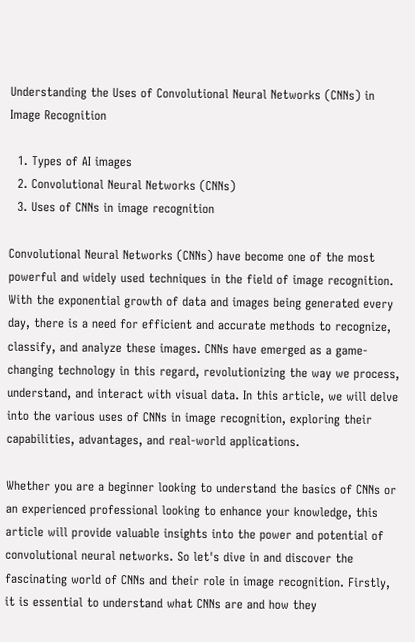Understanding the Uses of Convolutional Neural Networks (CNNs) in Image Recognition

  1. Types of AI images
  2. Convolutional Neural Networks (CNNs)
  3. Uses of CNNs in image recognition

Convolutional Neural Networks (CNNs) have become one of the most powerful and widely used techniques in the field of image recognition. With the exponential growth of data and images being generated every day, there is a need for efficient and accurate methods to recognize, classify, and analyze these images. CNNs have emerged as a game-changing technology in this regard, revolutionizing the way we process, understand, and interact with visual data. In this article, we will delve into the various uses of CNNs in image recognition, exploring their capabilities, advantages, and real-world applications.

Whether you are a beginner looking to understand the basics of CNNs or an experienced professional looking to enhance your knowledge, this article will provide valuable insights into the power and potential of convolutional neural networks. So let's dive in and discover the fascinating world of CNNs and their role in image recognition. Firstly, it is essential to understand what CNNs are and how they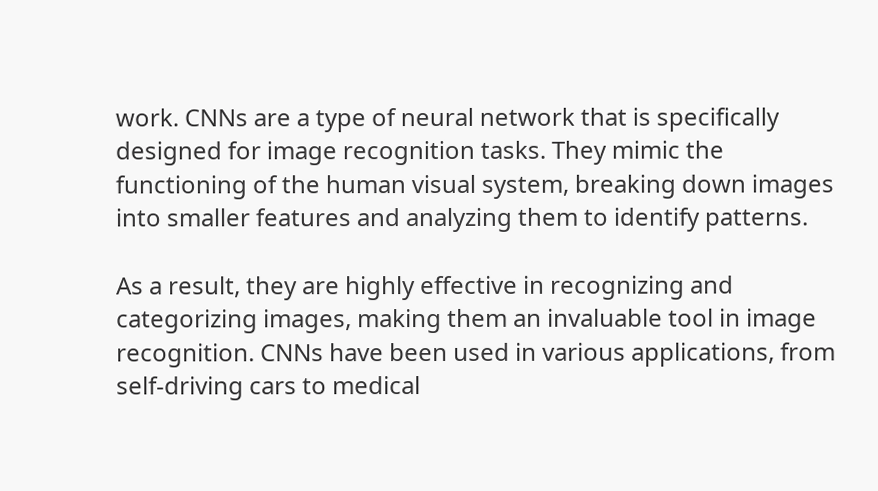work. CNNs are a type of neural network that is specifically designed for image recognition tasks. They mimic the functioning of the human visual system, breaking down images into smaller features and analyzing them to identify patterns.

As a result, they are highly effective in recognizing and categorizing images, making them an invaluable tool in image recognition. CNNs have been used in various applications, from self-driving cars to medical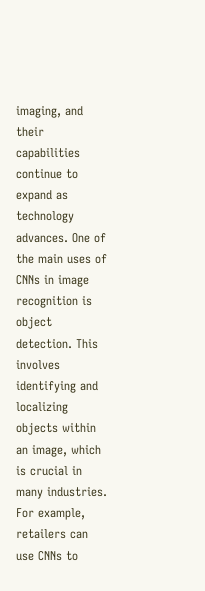imaging, and their capabilities continue to expand as technology advances. One of the main uses of CNNs in image recognition is object detection. This involves identifying and localizing objects within an image, which is crucial in many industries. For example, retailers can use CNNs to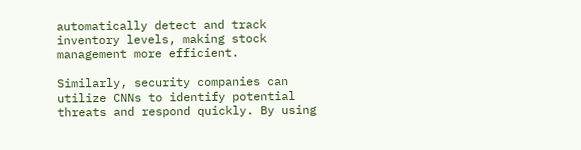automatically detect and track inventory levels, making stock management more efficient.

Similarly, security companies can utilize CNNs to identify potential threats and respond quickly. By using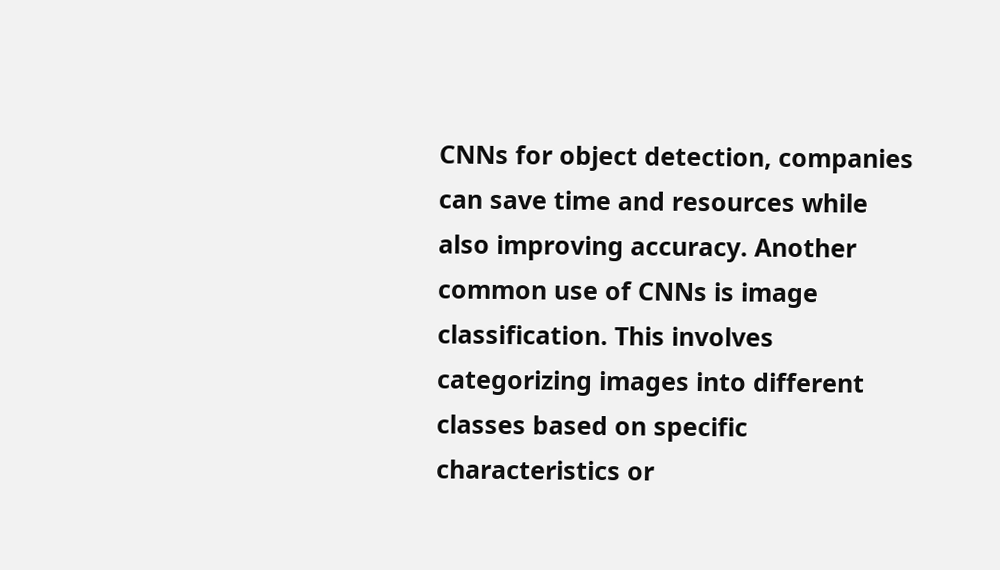CNNs for object detection, companies can save time and resources while also improving accuracy. Another common use of CNNs is image classification. This involves categorizing images into different classes based on specific characteristics or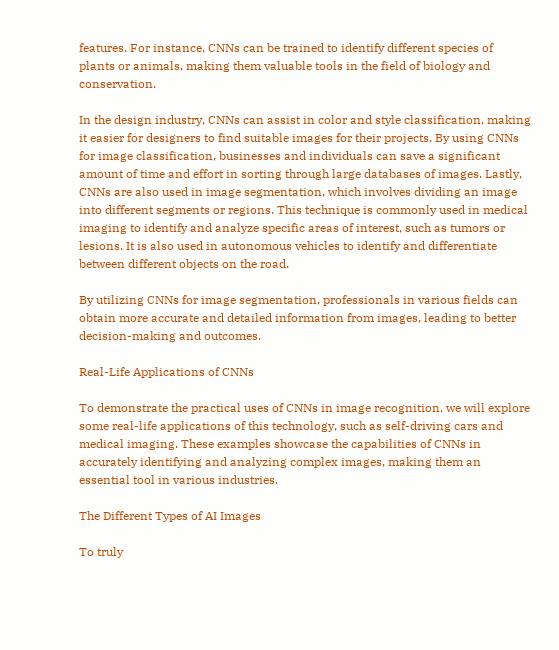features. For instance, CNNs can be trained to identify different species of plants or animals, making them valuable tools in the field of biology and conservation.

In the design industry, CNNs can assist in color and style classification, making it easier for designers to find suitable images for their projects. By using CNNs for image classification, businesses and individuals can save a significant amount of time and effort in sorting through large databases of images. Lastly, CNNs are also used in image segmentation, which involves dividing an image into different segments or regions. This technique is commonly used in medical imaging to identify and analyze specific areas of interest, such as tumors or lesions. It is also used in autonomous vehicles to identify and differentiate between different objects on the road.

By utilizing CNNs for image segmentation, professionals in various fields can obtain more accurate and detailed information from images, leading to better decision-making and outcomes.

Real-Life Applications of CNNs

To demonstrate the practical uses of CNNs in image recognition, we will explore some real-life applications of this technology, such as self-driving cars and medical imaging. These examples showcase the capabilities of CNNs in accurately identifying and analyzing complex images, making them an essential tool in various industries.

The Different Types of AI Images

To truly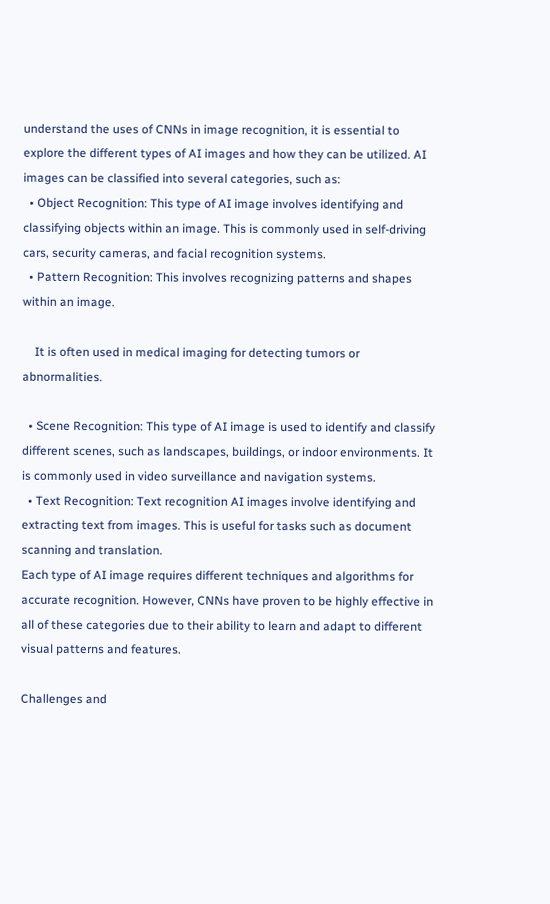understand the uses of CNNs in image recognition, it is essential to explore the different types of AI images and how they can be utilized. AI images can be classified into several categories, such as:
  • Object Recognition: This type of AI image involves identifying and classifying objects within an image. This is commonly used in self-driving cars, security cameras, and facial recognition systems.
  • Pattern Recognition: This involves recognizing patterns and shapes within an image.

    It is often used in medical imaging for detecting tumors or abnormalities.

  • Scene Recognition: This type of AI image is used to identify and classify different scenes, such as landscapes, buildings, or indoor environments. It is commonly used in video surveillance and navigation systems.
  • Text Recognition: Text recognition AI images involve identifying and extracting text from images. This is useful for tasks such as document scanning and translation.
Each type of AI image requires different techniques and algorithms for accurate recognition. However, CNNs have proven to be highly effective in all of these categories due to their ability to learn and adapt to different visual patterns and features.

Challenges and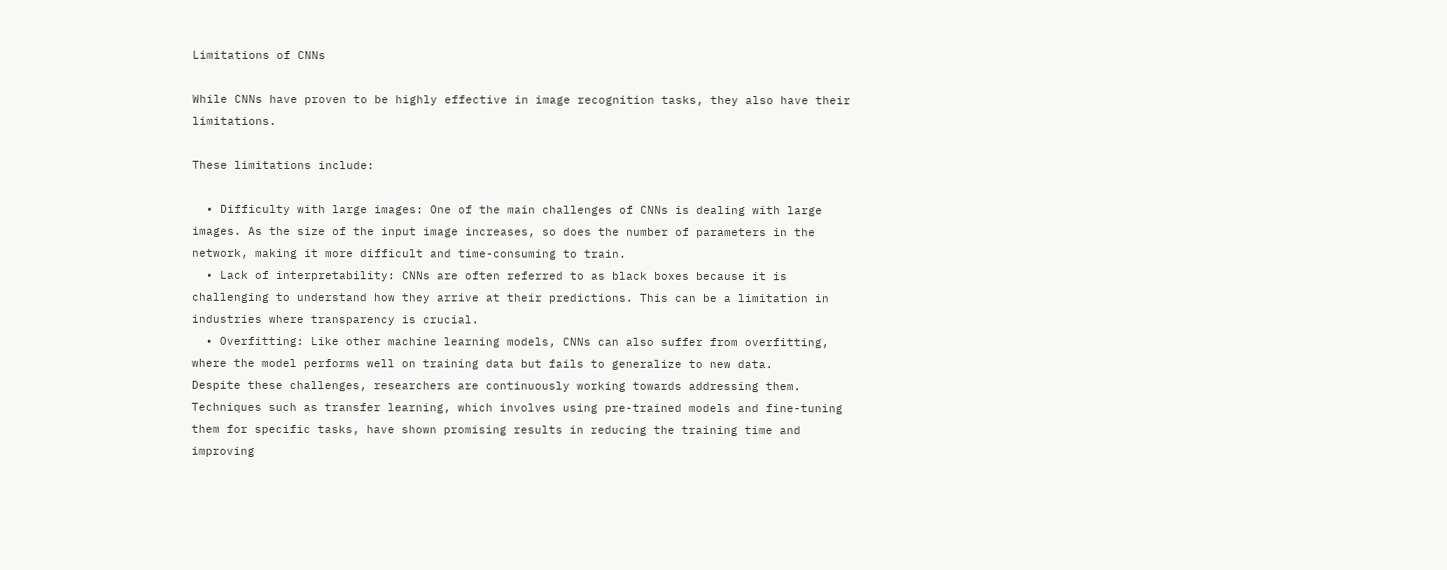Limitations of CNNs

While CNNs have proven to be highly effective in image recognition tasks, they also have their limitations.

These limitations include:

  • Difficulty with large images: One of the main challenges of CNNs is dealing with large images. As the size of the input image increases, so does the number of parameters in the network, making it more difficult and time-consuming to train.
  • Lack of interpretability: CNNs are often referred to as black boxes because it is challenging to understand how they arrive at their predictions. This can be a limitation in industries where transparency is crucial.
  • Overfitting: Like other machine learning models, CNNs can also suffer from overfitting, where the model performs well on training data but fails to generalize to new data.
Despite these challenges, researchers are continuously working towards addressing them. Techniques such as transfer learning, which involves using pre-trained models and fine-tuning them for specific tasks, have shown promising results in reducing the training time and improving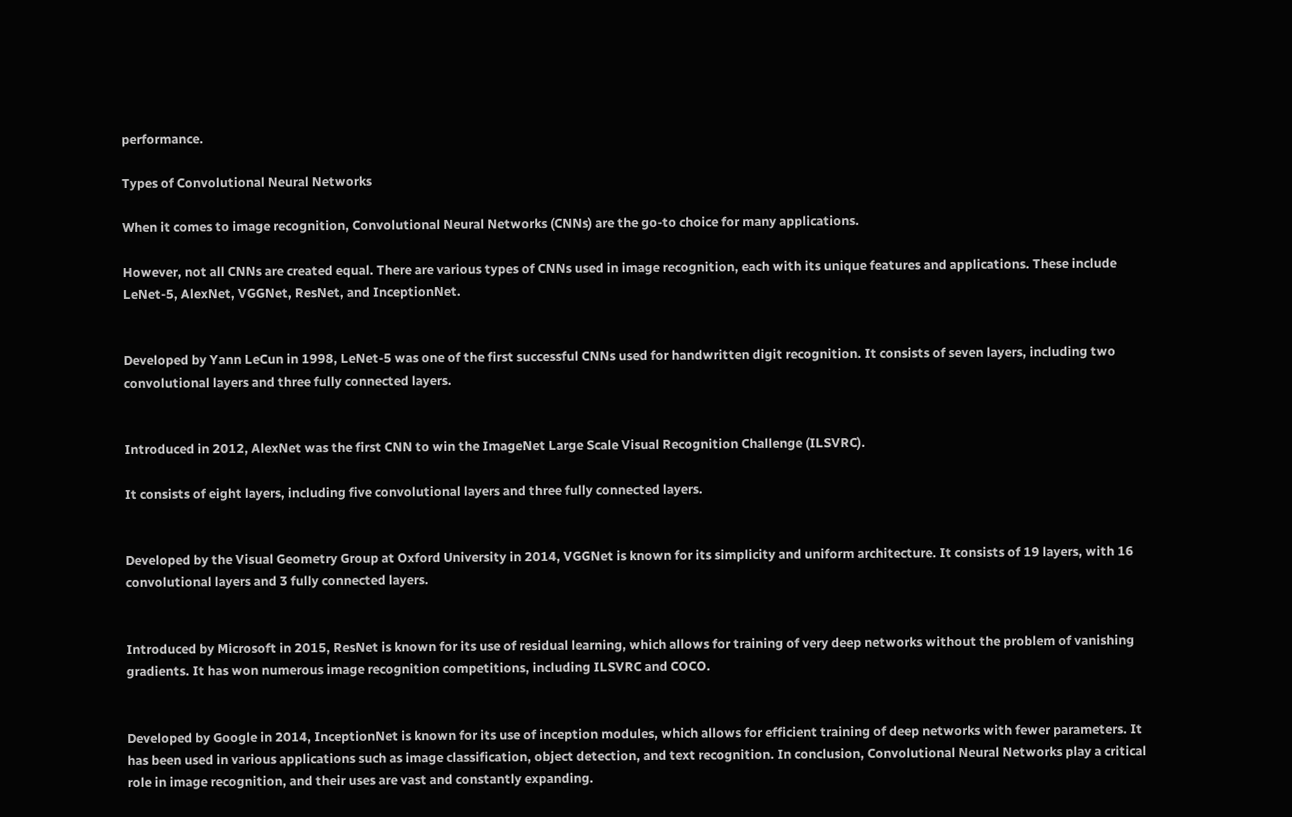performance.

Types of Convolutional Neural Networks

When it comes to image recognition, Convolutional Neural Networks (CNNs) are the go-to choice for many applications.

However, not all CNNs are created equal. There are various types of CNNs used in image recognition, each with its unique features and applications. These include LeNet-5, AlexNet, VGGNet, ResNet, and InceptionNet.


Developed by Yann LeCun in 1998, LeNet-5 was one of the first successful CNNs used for handwritten digit recognition. It consists of seven layers, including two convolutional layers and three fully connected layers.


Introduced in 2012, AlexNet was the first CNN to win the ImageNet Large Scale Visual Recognition Challenge (ILSVRC).

It consists of eight layers, including five convolutional layers and three fully connected layers.


Developed by the Visual Geometry Group at Oxford University in 2014, VGGNet is known for its simplicity and uniform architecture. It consists of 19 layers, with 16 convolutional layers and 3 fully connected layers.


Introduced by Microsoft in 2015, ResNet is known for its use of residual learning, which allows for training of very deep networks without the problem of vanishing gradients. It has won numerous image recognition competitions, including ILSVRC and COCO.


Developed by Google in 2014, InceptionNet is known for its use of inception modules, which allows for efficient training of deep networks with fewer parameters. It has been used in various applications such as image classification, object detection, and text recognition. In conclusion, Convolutional Neural Networks play a critical role in image recognition, and their uses are vast and constantly expanding.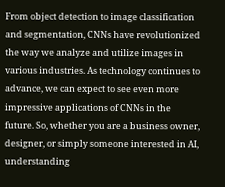From object detection to image classification and segmentation, CNNs have revolutionized the way we analyze and utilize images in various industries. As technology continues to advance, we can expect to see even more impressive applications of CNNs in the future. So, whether you are a business owner, designer, or simply someone interested in AI, understanding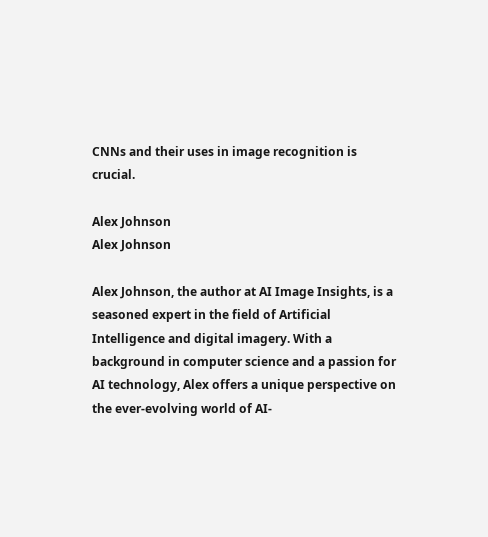CNNs and their uses in image recognition is crucial.

Alex Johnson
Alex Johnson

Alex Johnson, the author at AI Image Insights, is a seasoned expert in the field of Artificial Intelligence and digital imagery. With a background in computer science and a passion for AI technology, Alex offers a unique perspective on the ever-evolving world of AI-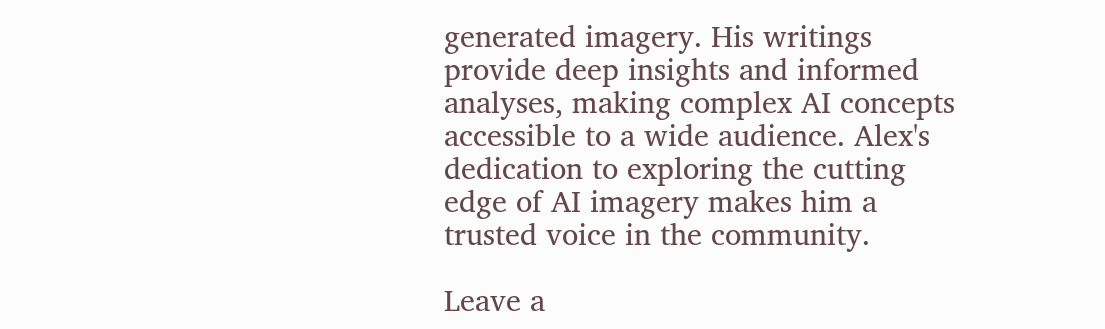generated imagery. His writings provide deep insights and informed analyses, making complex AI concepts accessible to a wide audience. Alex's dedication to exploring the cutting edge of AI imagery makes him a trusted voice in the community.

Leave a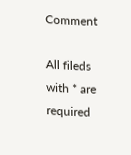Comment

All fileds with * are required